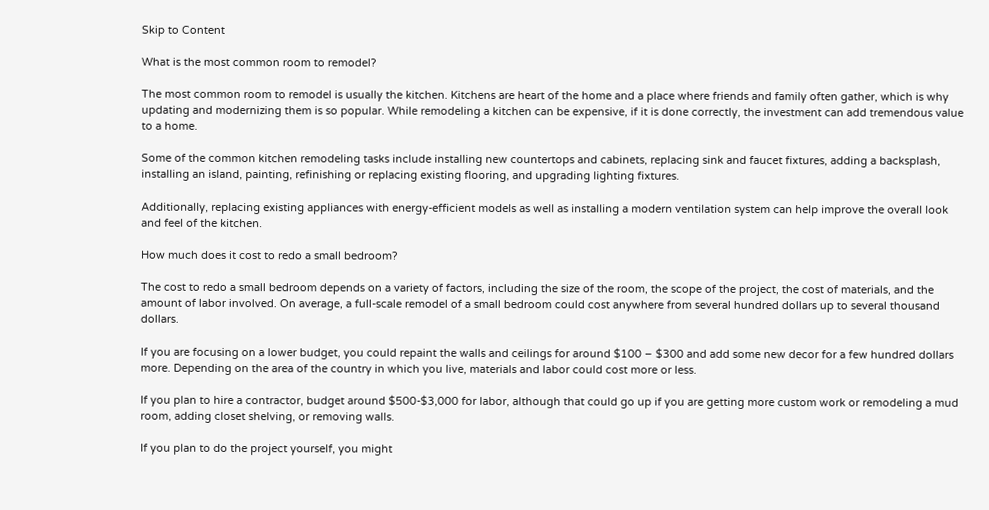Skip to Content

What is the most common room to remodel?

The most common room to remodel is usually the kitchen. Kitchens are heart of the home and a place where friends and family often gather, which is why updating and modernizing them is so popular. While remodeling a kitchen can be expensive, if it is done correctly, the investment can add tremendous value to a home.

Some of the common kitchen remodeling tasks include installing new countertops and cabinets, replacing sink and faucet fixtures, adding a backsplash, installing an island, painting, refinishing or replacing existing flooring, and upgrading lighting fixtures.

Additionally, replacing existing appliances with energy-efficient models as well as installing a modern ventilation system can help improve the overall look and feel of the kitchen.

How much does it cost to redo a small bedroom?

The cost to redo a small bedroom depends on a variety of factors, including the size of the room, the scope of the project, the cost of materials, and the amount of labor involved. On average, a full-scale remodel of a small bedroom could cost anywhere from several hundred dollars up to several thousand dollars.

If you are focusing on a lower budget, you could repaint the walls and ceilings for around $100 – $300 and add some new decor for a few hundred dollars more. Depending on the area of the country in which you live, materials and labor could cost more or less.

If you plan to hire a contractor, budget around $500-$3,000 for labor, although that could go up if you are getting more custom work or remodeling a mud room, adding closet shelving, or removing walls.

If you plan to do the project yourself, you might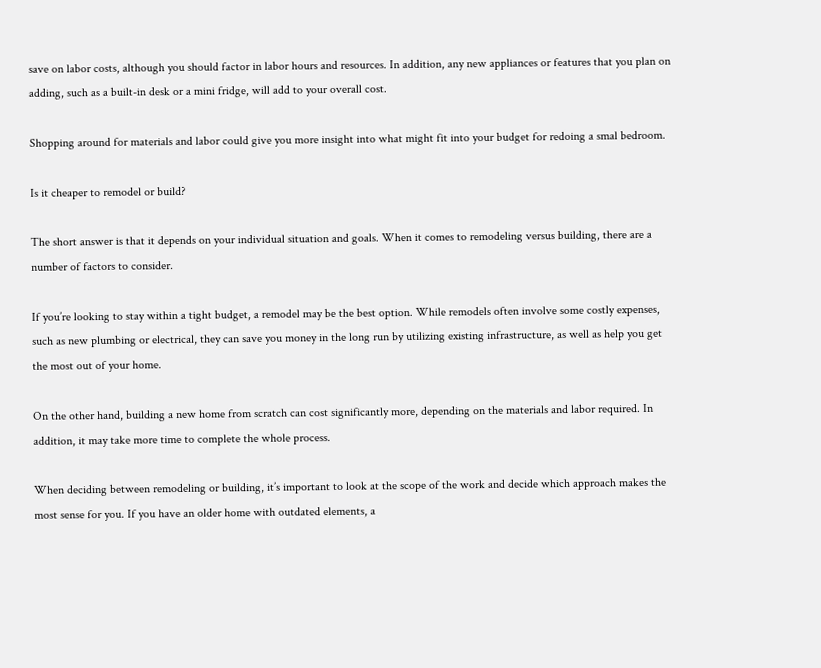save on labor costs, although you should factor in labor hours and resources. In addition, any new appliances or features that you plan on adding, such as a built-in desk or a mini fridge, will add to your overall cost.

Shopping around for materials and labor could give you more insight into what might fit into your budget for redoing a smal bedroom.

Is it cheaper to remodel or build?

The short answer is that it depends on your individual situation and goals. When it comes to remodeling versus building, there are a number of factors to consider.

If you’re looking to stay within a tight budget, a remodel may be the best option. While remodels often involve some costly expenses, such as new plumbing or electrical, they can save you money in the long run by utilizing existing infrastructure, as well as help you get the most out of your home.

On the other hand, building a new home from scratch can cost significantly more, depending on the materials and labor required. In addition, it may take more time to complete the whole process.

When deciding between remodeling or building, it’s important to look at the scope of the work and decide which approach makes the most sense for you. If you have an older home with outdated elements, a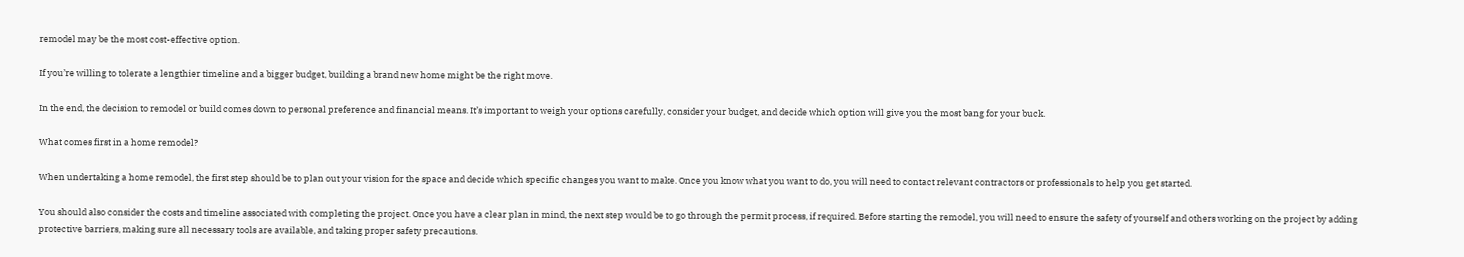remodel may be the most cost-effective option.

If you’re willing to tolerate a lengthier timeline and a bigger budget, building a brand new home might be the right move.

In the end, the decision to remodel or build comes down to personal preference and financial means. It’s important to weigh your options carefully, consider your budget, and decide which option will give you the most bang for your buck.

What comes first in a home remodel?

When undertaking a home remodel, the first step should be to plan out your vision for the space and decide which specific changes you want to make. Once you know what you want to do, you will need to contact relevant contractors or professionals to help you get started.

You should also consider the costs and timeline associated with completing the project. Once you have a clear plan in mind, the next step would be to go through the permit process, if required. Before starting the remodel, you will need to ensure the safety of yourself and others working on the project by adding protective barriers, making sure all necessary tools are available, and taking proper safety precautions.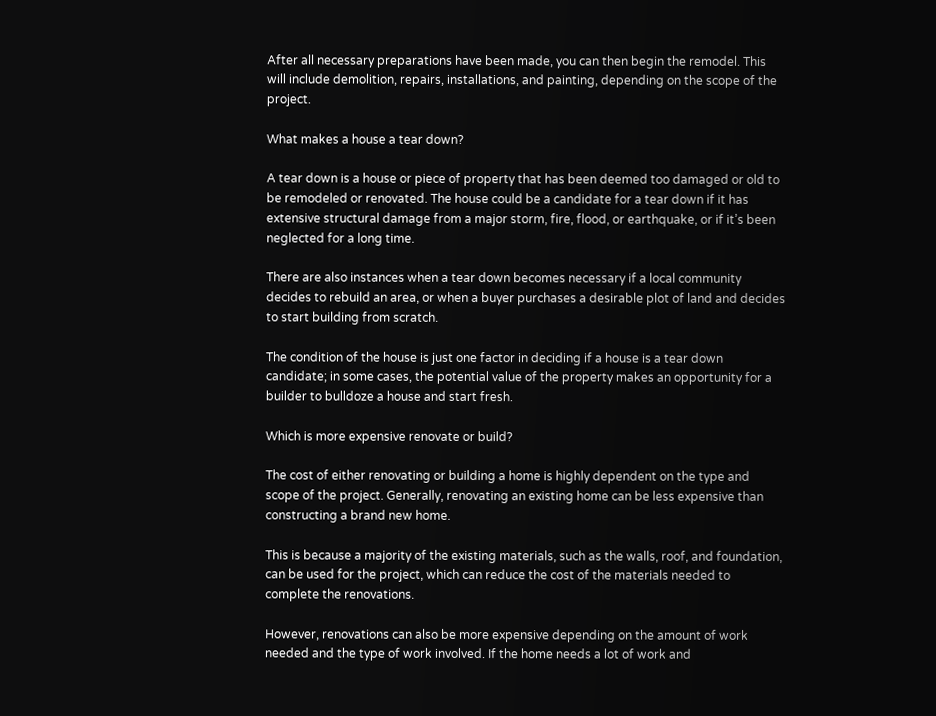After all necessary preparations have been made, you can then begin the remodel. This will include demolition, repairs, installations, and painting, depending on the scope of the project.

What makes a house a tear down?

A tear down is a house or piece of property that has been deemed too damaged or old to be remodeled or renovated. The house could be a candidate for a tear down if it has extensive structural damage from a major storm, fire, flood, or earthquake, or if it’s been neglected for a long time.

There are also instances when a tear down becomes necessary if a local community decides to rebuild an area, or when a buyer purchases a desirable plot of land and decides to start building from scratch.

The condition of the house is just one factor in deciding if a house is a tear down candidate; in some cases, the potential value of the property makes an opportunity for a builder to bulldoze a house and start fresh.

Which is more expensive renovate or build?

The cost of either renovating or building a home is highly dependent on the type and scope of the project. Generally, renovating an existing home can be less expensive than constructing a brand new home.

This is because a majority of the existing materials, such as the walls, roof, and foundation, can be used for the project, which can reduce the cost of the materials needed to complete the renovations.

However, renovations can also be more expensive depending on the amount of work needed and the type of work involved. If the home needs a lot of work and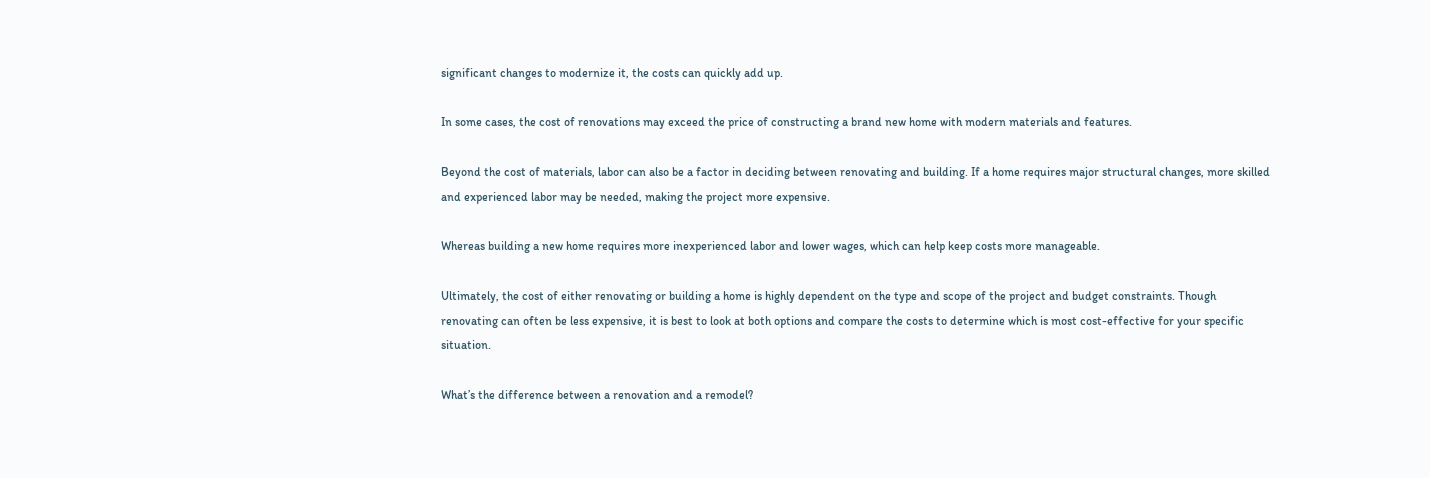significant changes to modernize it, the costs can quickly add up.

In some cases, the cost of renovations may exceed the price of constructing a brand new home with modern materials and features.

Beyond the cost of materials, labor can also be a factor in deciding between renovating and building. If a home requires major structural changes, more skilled and experienced labor may be needed, making the project more expensive.

Whereas building a new home requires more inexperienced labor and lower wages, which can help keep costs more manageable.

Ultimately, the cost of either renovating or building a home is highly dependent on the type and scope of the project and budget constraints. Though renovating can often be less expensive, it is best to look at both options and compare the costs to determine which is most cost-effective for your specific situation.

What’s the difference between a renovation and a remodel?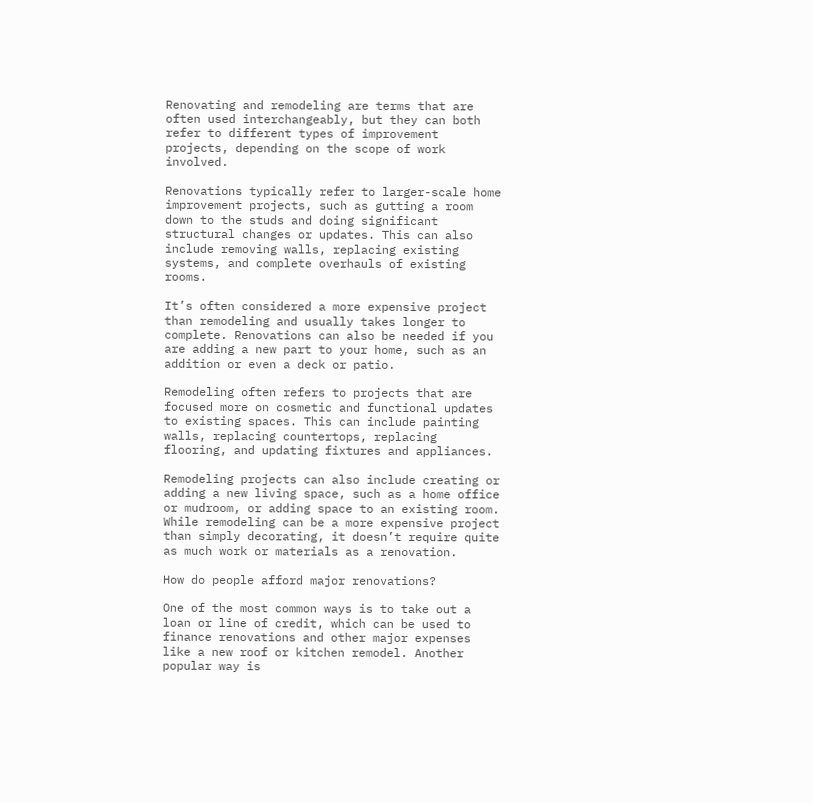Renovating and remodeling are terms that are often used interchangeably, but they can both refer to different types of improvement projects, depending on the scope of work involved.

Renovations typically refer to larger-scale home improvement projects, such as gutting a room down to the studs and doing significant structural changes or updates. This can also include removing walls, replacing existing systems, and complete overhauls of existing rooms.

It’s often considered a more expensive project than remodeling and usually takes longer to complete. Renovations can also be needed if you are adding a new part to your home, such as an addition or even a deck or patio.

Remodeling often refers to projects that are focused more on cosmetic and functional updates to existing spaces. This can include painting walls, replacing countertops, replacing flooring, and updating fixtures and appliances.

Remodeling projects can also include creating or adding a new living space, such as a home office or mudroom, or adding space to an existing room. While remodeling can be a more expensive project than simply decorating, it doesn’t require quite as much work or materials as a renovation.

How do people afford major renovations?

One of the most common ways is to take out a loan or line of credit, which can be used to finance renovations and other major expenses like a new roof or kitchen remodel. Another popular way is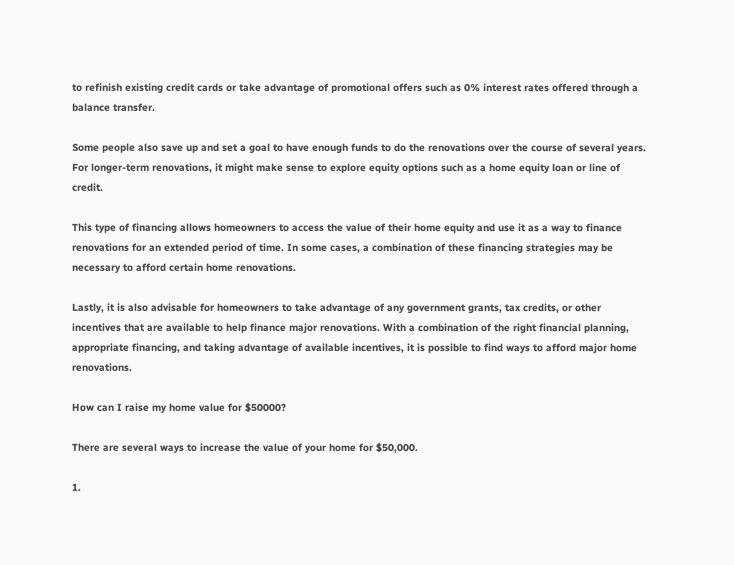to refinish existing credit cards or take advantage of promotional offers such as 0% interest rates offered through a balance transfer.

Some people also save up and set a goal to have enough funds to do the renovations over the course of several years. For longer-term renovations, it might make sense to explore equity options such as a home equity loan or line of credit.

This type of financing allows homeowners to access the value of their home equity and use it as a way to finance renovations for an extended period of time. In some cases, a combination of these financing strategies may be necessary to afford certain home renovations.

Lastly, it is also advisable for homeowners to take advantage of any government grants, tax credits, or other incentives that are available to help finance major renovations. With a combination of the right financial planning, appropriate financing, and taking advantage of available incentives, it is possible to find ways to afford major home renovations.

How can I raise my home value for $50000?

There are several ways to increase the value of your home for $50,000.

1.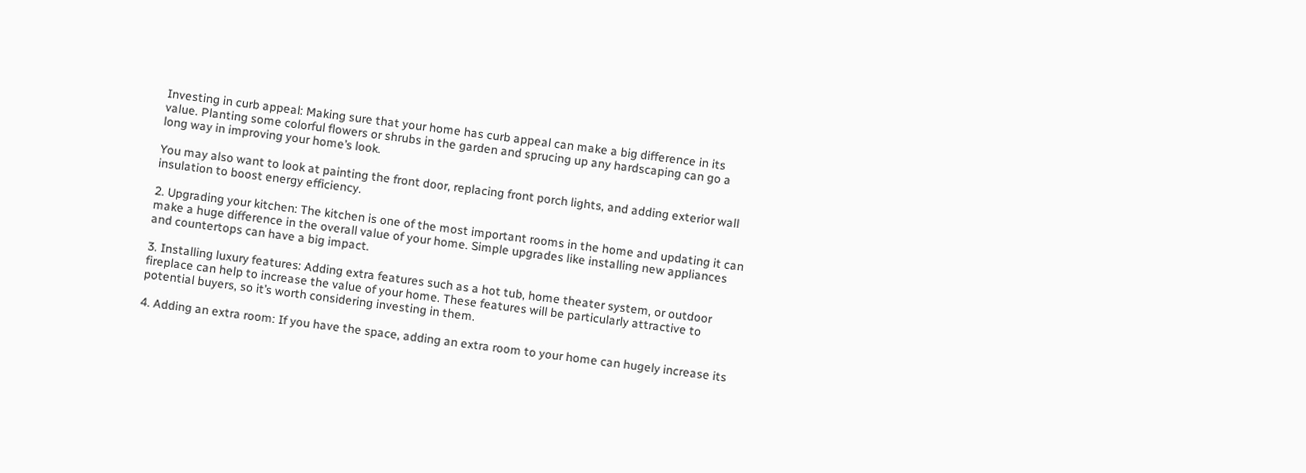Investing in curb appeal: Making sure that your home has curb appeal can make a big difference in its value. Planting some colorful flowers or shrubs in the garden and sprucing up any hardscaping can go a long way in improving your home’s look.

You may also want to look at painting the front door, replacing front porch lights, and adding exterior wall insulation to boost energy efficiency.

2. Upgrading your kitchen: The kitchen is one of the most important rooms in the home and updating it can make a huge difference in the overall value of your home. Simple upgrades like installing new appliances and countertops can have a big impact.

3. Installing luxury features: Adding extra features such as a hot tub, home theater system, or outdoor fireplace can help to increase the value of your home. These features will be particularly attractive to potential buyers, so it’s worth considering investing in them.

4. Adding an extra room: If you have the space, adding an extra room to your home can hugely increase its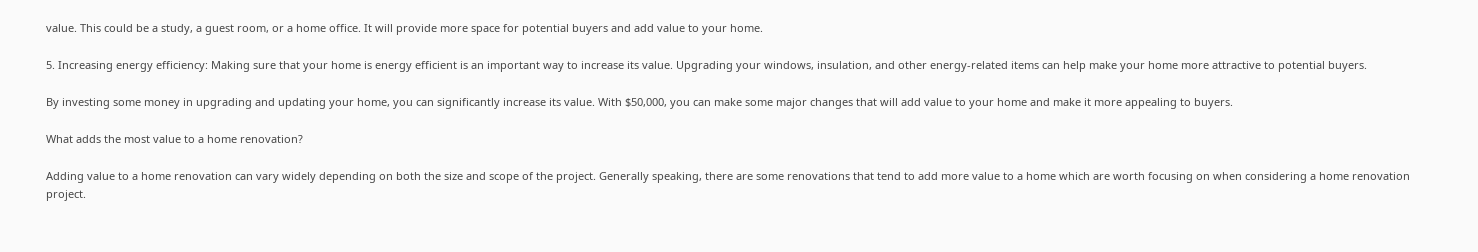value. This could be a study, a guest room, or a home office. It will provide more space for potential buyers and add value to your home.

5. Increasing energy efficiency: Making sure that your home is energy efficient is an important way to increase its value. Upgrading your windows, insulation, and other energy-related items can help make your home more attractive to potential buyers.

By investing some money in upgrading and updating your home, you can significantly increase its value. With $50,000, you can make some major changes that will add value to your home and make it more appealing to buyers.

What adds the most value to a home renovation?

Adding value to a home renovation can vary widely depending on both the size and scope of the project. Generally speaking, there are some renovations that tend to add more value to a home which are worth focusing on when considering a home renovation project.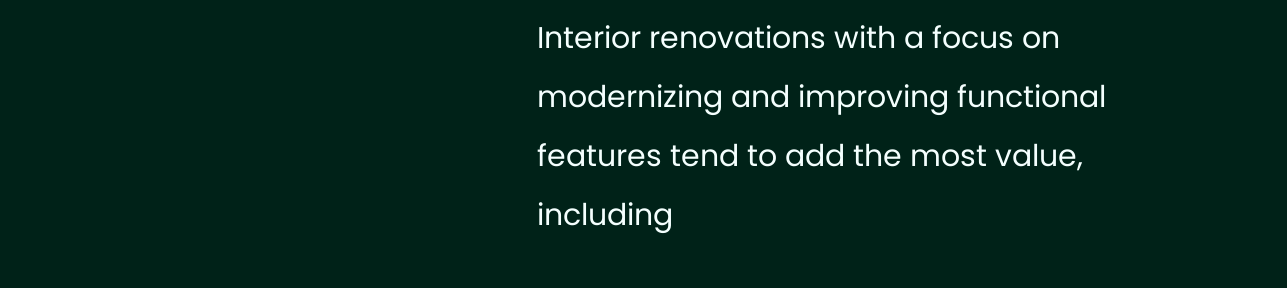Interior renovations with a focus on modernizing and improving functional features tend to add the most value, including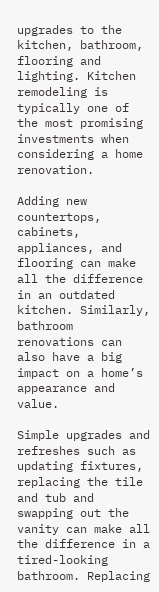upgrades to the kitchen, bathroom, flooring and lighting. Kitchen remodeling is typically one of the most promising investments when considering a home renovation.

Adding new countertops, cabinets, appliances, and flooring can make all the difference in an outdated kitchen. Similarly, bathroom renovations can also have a big impact on a home’s appearance and value.

Simple upgrades and refreshes such as updating fixtures, replacing the tile and tub and swapping out the vanity can make all the difference in a tired-looking bathroom. Replacing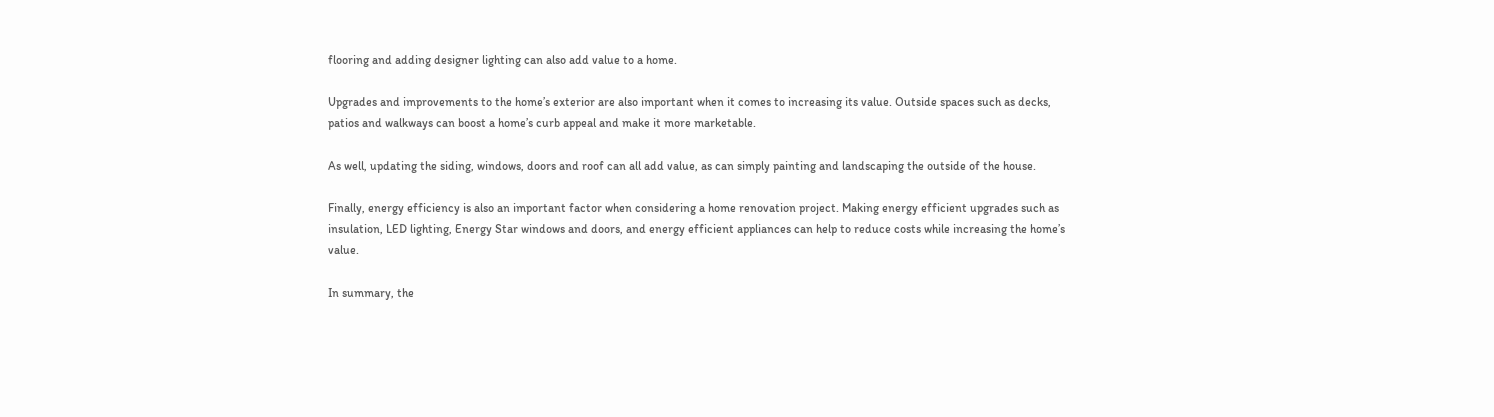flooring and adding designer lighting can also add value to a home.

Upgrades and improvements to the home’s exterior are also important when it comes to increasing its value. Outside spaces such as decks, patios and walkways can boost a home’s curb appeal and make it more marketable.

As well, updating the siding, windows, doors and roof can all add value, as can simply painting and landscaping the outside of the house.

Finally, energy efficiency is also an important factor when considering a home renovation project. Making energy efficient upgrades such as insulation, LED lighting, Energy Star windows and doors, and energy efficient appliances can help to reduce costs while increasing the home’s value.

In summary, the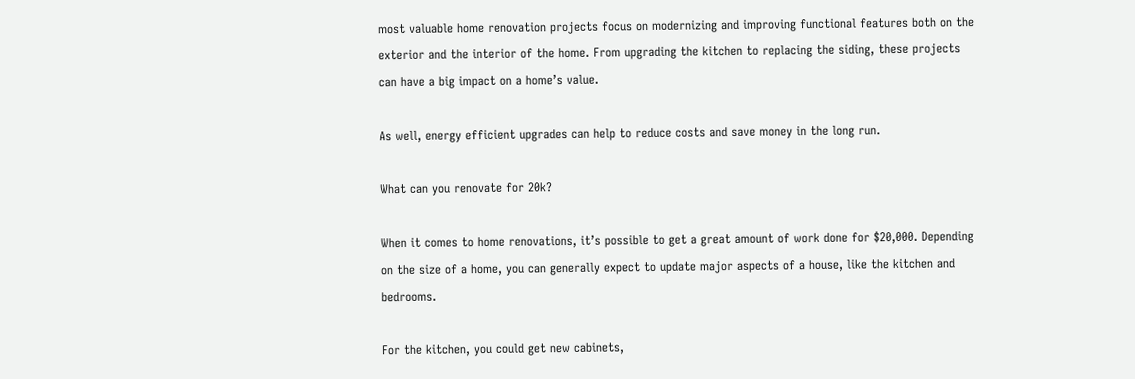most valuable home renovation projects focus on modernizing and improving functional features both on the exterior and the interior of the home. From upgrading the kitchen to replacing the siding, these projects can have a big impact on a home’s value.

As well, energy efficient upgrades can help to reduce costs and save money in the long run.

What can you renovate for 20k?

When it comes to home renovations, it’s possible to get a great amount of work done for $20,000. Depending on the size of a home, you can generally expect to update major aspects of a house, like the kitchen and bedrooms.

For the kitchen, you could get new cabinets,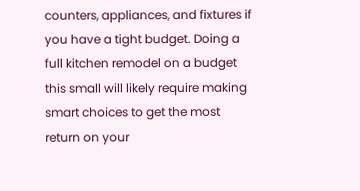counters, appliances, and fixtures if you have a tight budget. Doing a full kitchen remodel on a budget this small will likely require making smart choices to get the most return on your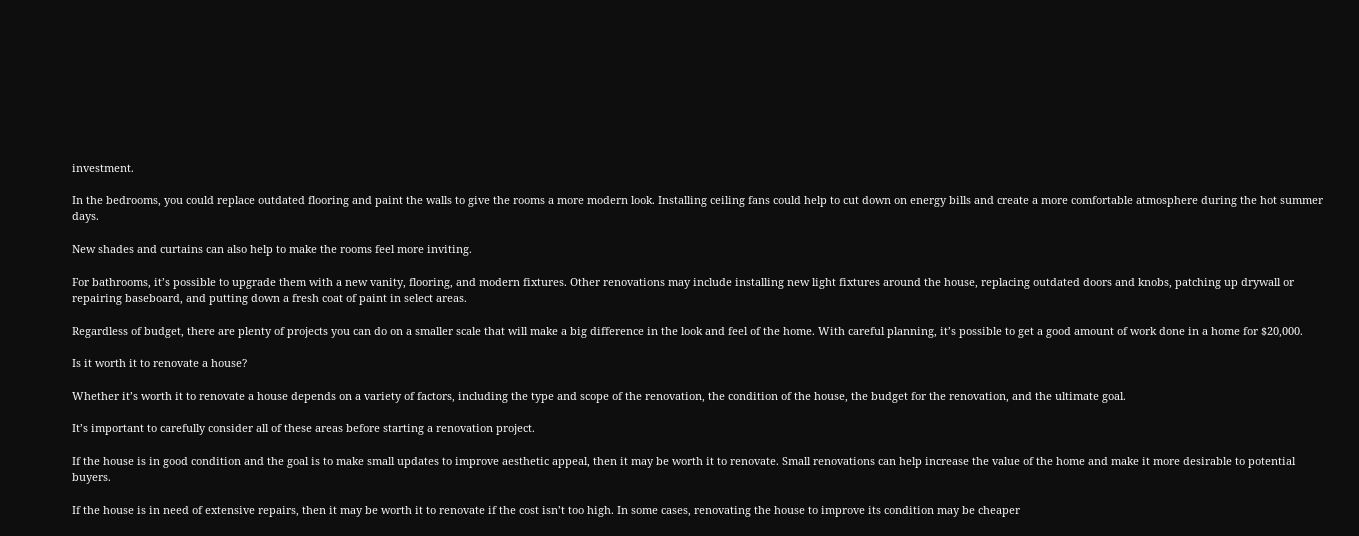investment.

In the bedrooms, you could replace outdated flooring and paint the walls to give the rooms a more modern look. Installing ceiling fans could help to cut down on energy bills and create a more comfortable atmosphere during the hot summer days.

New shades and curtains can also help to make the rooms feel more inviting.

For bathrooms, it’s possible to upgrade them with a new vanity, flooring, and modern fixtures. Other renovations may include installing new light fixtures around the house, replacing outdated doors and knobs, patching up drywall or repairing baseboard, and putting down a fresh coat of paint in select areas.

Regardless of budget, there are plenty of projects you can do on a smaller scale that will make a big difference in the look and feel of the home. With careful planning, it’s possible to get a good amount of work done in a home for $20,000.

Is it worth it to renovate a house?

Whether it’s worth it to renovate a house depends on a variety of factors, including the type and scope of the renovation, the condition of the house, the budget for the renovation, and the ultimate goal.

It’s important to carefully consider all of these areas before starting a renovation project.

If the house is in good condition and the goal is to make small updates to improve aesthetic appeal, then it may be worth it to renovate. Small renovations can help increase the value of the home and make it more desirable to potential buyers.

If the house is in need of extensive repairs, then it may be worth it to renovate if the cost isn’t too high. In some cases, renovating the house to improve its condition may be cheaper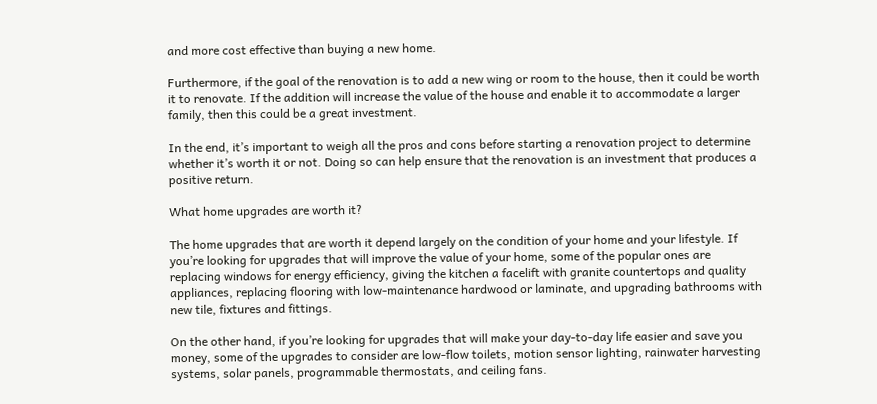and more cost effective than buying a new home.

Furthermore, if the goal of the renovation is to add a new wing or room to the house, then it could be worth it to renovate. If the addition will increase the value of the house and enable it to accommodate a larger family, then this could be a great investment.

In the end, it’s important to weigh all the pros and cons before starting a renovation project to determine whether it’s worth it or not. Doing so can help ensure that the renovation is an investment that produces a positive return.

What home upgrades are worth it?

The home upgrades that are worth it depend largely on the condition of your home and your lifestyle. If you’re looking for upgrades that will improve the value of your home, some of the popular ones are replacing windows for energy efficiency, giving the kitchen a facelift with granite countertops and quality appliances, replacing flooring with low-maintenance hardwood or laminate, and upgrading bathrooms with new tile, fixtures and fittings.

On the other hand, if you’re looking for upgrades that will make your day-to-day life easier and save you money, some of the upgrades to consider are low-flow toilets, motion sensor lighting, rainwater harvesting systems, solar panels, programmable thermostats, and ceiling fans.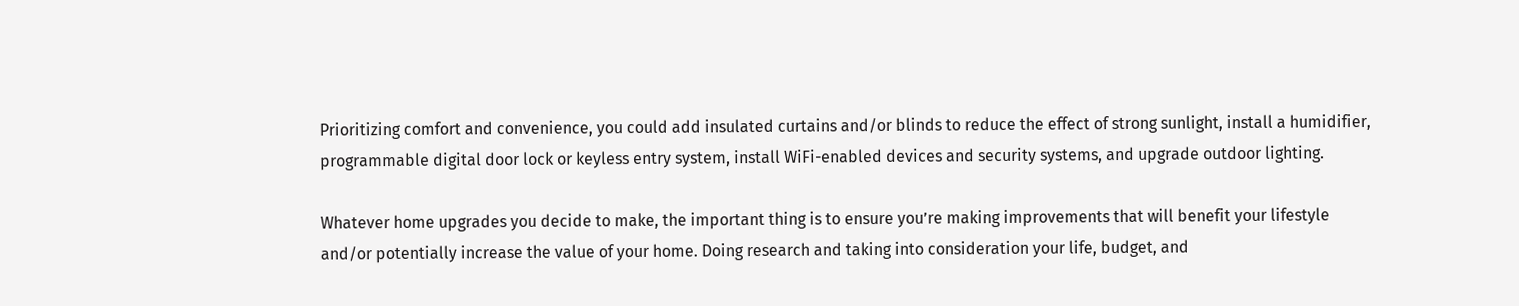Prioritizing comfort and convenience, you could add insulated curtains and/or blinds to reduce the effect of strong sunlight, install a humidifier, programmable digital door lock or keyless entry system, install WiFi-enabled devices and security systems, and upgrade outdoor lighting.

Whatever home upgrades you decide to make, the important thing is to ensure you’re making improvements that will benefit your lifestyle and/or potentially increase the value of your home. Doing research and taking into consideration your life, budget, and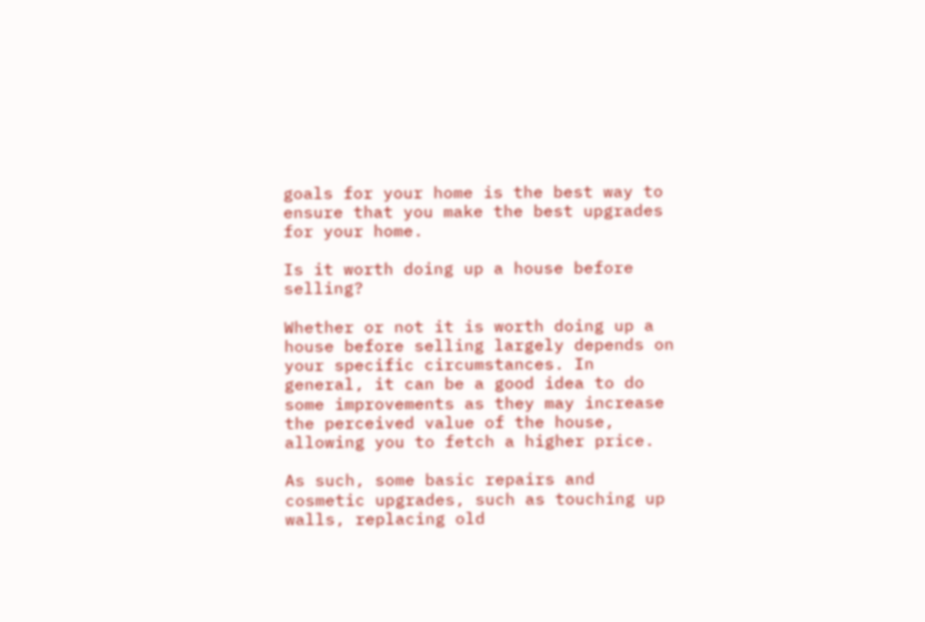goals for your home is the best way to ensure that you make the best upgrades for your home.

Is it worth doing up a house before selling?

Whether or not it is worth doing up a house before selling largely depends on your specific circumstances. In general, it can be a good idea to do some improvements as they may increase the perceived value of the house, allowing you to fetch a higher price.

As such, some basic repairs and cosmetic upgrades, such as touching up walls, replacing old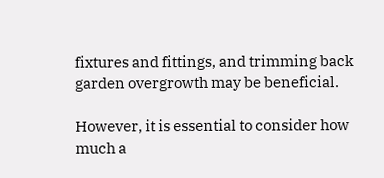fixtures and fittings, and trimming back garden overgrowth may be beneficial.

However, it is essential to consider how much a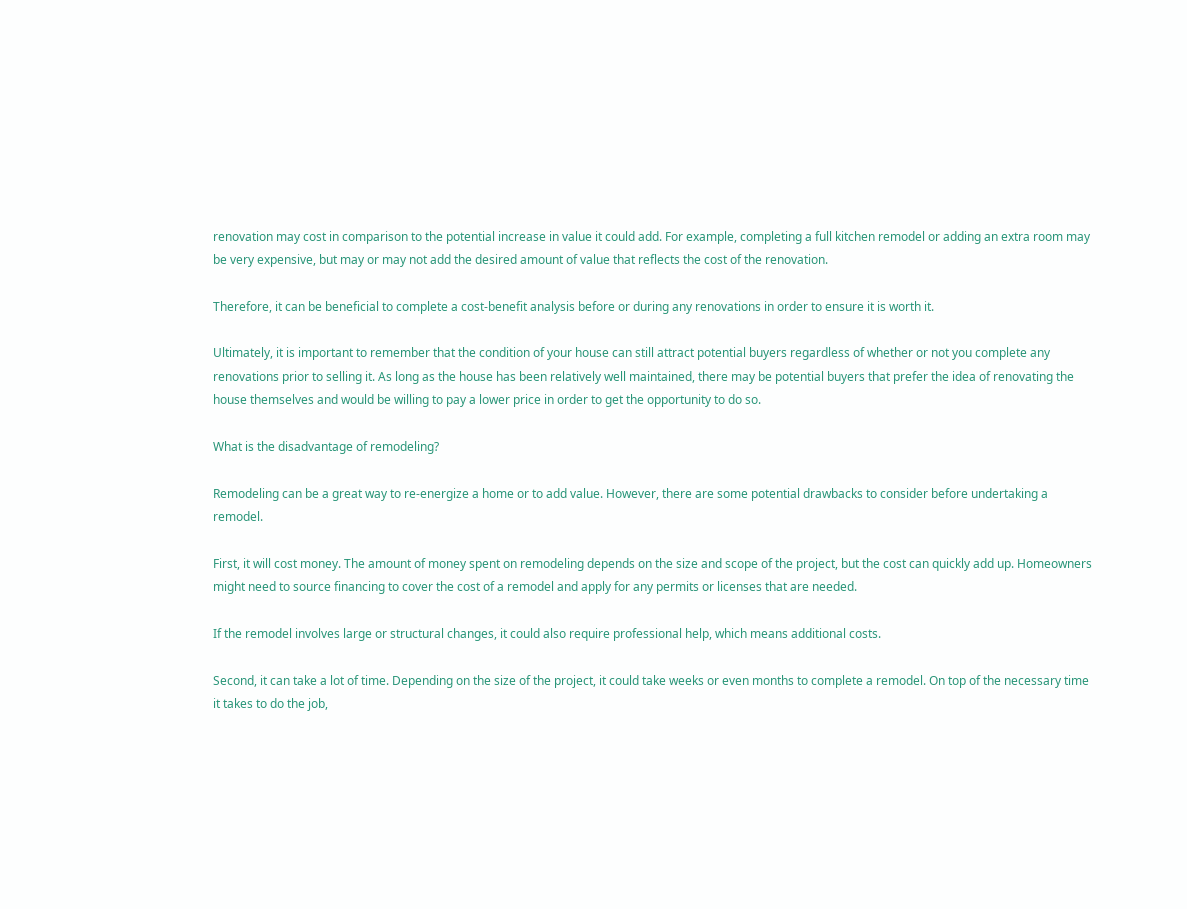renovation may cost in comparison to the potential increase in value it could add. For example, completing a full kitchen remodel or adding an extra room may be very expensive, but may or may not add the desired amount of value that reflects the cost of the renovation.

Therefore, it can be beneficial to complete a cost-benefit analysis before or during any renovations in order to ensure it is worth it.

Ultimately, it is important to remember that the condition of your house can still attract potential buyers regardless of whether or not you complete any renovations prior to selling it. As long as the house has been relatively well maintained, there may be potential buyers that prefer the idea of renovating the house themselves and would be willing to pay a lower price in order to get the opportunity to do so.

What is the disadvantage of remodeling?

Remodeling can be a great way to re-energize a home or to add value. However, there are some potential drawbacks to consider before undertaking a remodel.

First, it will cost money. The amount of money spent on remodeling depends on the size and scope of the project, but the cost can quickly add up. Homeowners might need to source financing to cover the cost of a remodel and apply for any permits or licenses that are needed.

If the remodel involves large or structural changes, it could also require professional help, which means additional costs.

Second, it can take a lot of time. Depending on the size of the project, it could take weeks or even months to complete a remodel. On top of the necessary time it takes to do the job,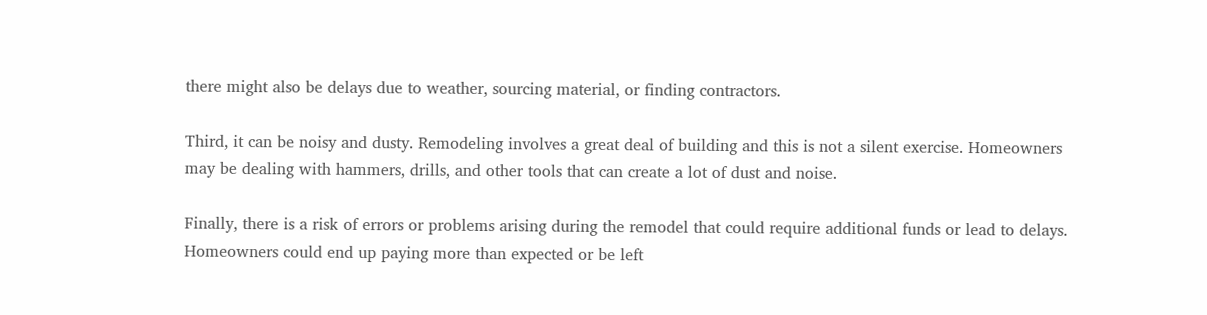there might also be delays due to weather, sourcing material, or finding contractors.

Third, it can be noisy and dusty. Remodeling involves a great deal of building and this is not a silent exercise. Homeowners may be dealing with hammers, drills, and other tools that can create a lot of dust and noise.

Finally, there is a risk of errors or problems arising during the remodel that could require additional funds or lead to delays. Homeowners could end up paying more than expected or be left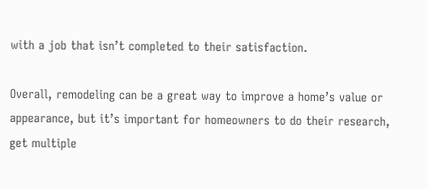with a job that isn’t completed to their satisfaction.

Overall, remodeling can be a great way to improve a home’s value or appearance, but it’s important for homeowners to do their research, get multiple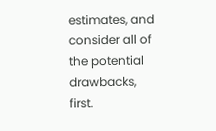estimates, and consider all of the potential drawbacks, first.